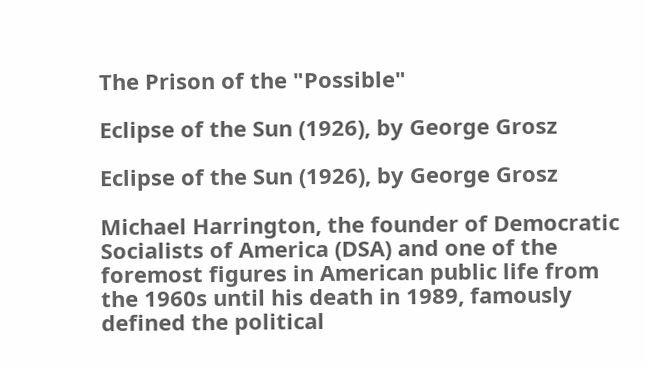The Prison of the "Possible"

Eclipse of the Sun (1926), by George Grosz

Eclipse of the Sun (1926), by George Grosz

Michael Harrington, the founder of Democratic Socialists of America (DSA) and one of the foremost figures in American public life from the 1960s until his death in 1989, famously defined the political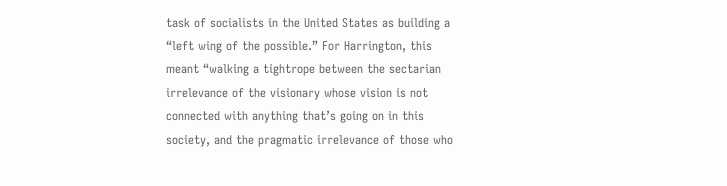task of socialists in the United States as building a “left wing of the possible.” For Harrington, this meant “walking a tightrope between the sectarian irrelevance of the visionary whose vision is not connected with anything that’s going on in this society, and the pragmatic irrelevance of those who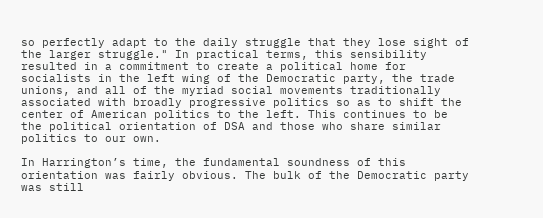so perfectly adapt to the daily struggle that they lose sight of the larger struggle." In practical terms, this sensibility resulted in a commitment to create a political home for socialists in the left wing of the Democratic party, the trade unions, and all of the myriad social movements traditionally associated with broadly progressive politics so as to shift the center of American politics to the left. This continues to be the political orientation of DSA and those who share similar politics to our own.

In Harrington’s time, the fundamental soundness of this orientation was fairly obvious. The bulk of the Democratic party was still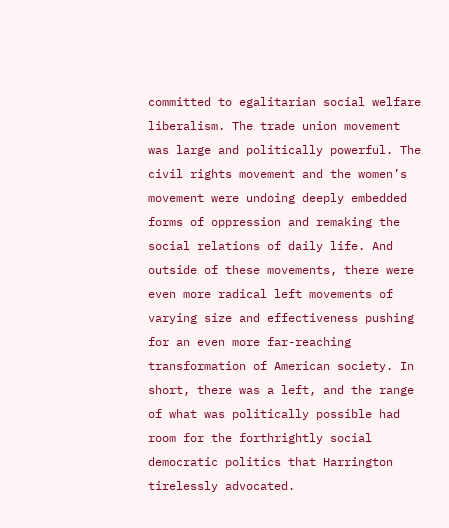committed to egalitarian social welfare liberalism. The trade union movement was large and politically powerful. The civil rights movement and the women’s movement were undoing deeply embedded forms of oppression and remaking the social relations of daily life. And outside of these movements, there were even more radical left movements of varying size and effectiveness pushing for an even more far-reaching transformation of American society. In short, there was a left, and the range of what was politically possible had room for the forthrightly social democratic politics that Harrington tirelessly advocated.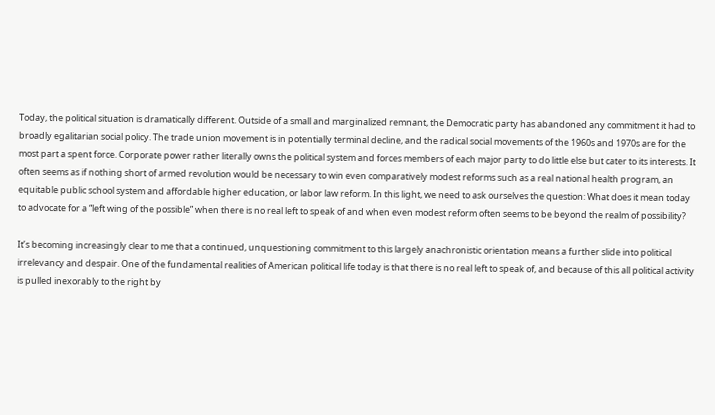Today, the political situation is dramatically different. Outside of a small and marginalized remnant, the Democratic party has abandoned any commitment it had to broadly egalitarian social policy. The trade union movement is in potentially terminal decline, and the radical social movements of the 1960s and 1970s are for the most part a spent force. Corporate power rather literally owns the political system and forces members of each major party to do little else but cater to its interests. It often seems as if nothing short of armed revolution would be necessary to win even comparatively modest reforms such as a real national health program, an equitable public school system and affordable higher education, or labor law reform. In this light, we need to ask ourselves the question: What does it mean today to advocate for a “left wing of the possible” when there is no real left to speak of and when even modest reform often seems to be beyond the realm of possibility?

It’s becoming increasingly clear to me that a continued, unquestioning commitment to this largely anachronistic orientation means a further slide into political irrelevancy and despair. One of the fundamental realities of American political life today is that there is no real left to speak of, and because of this all political activity is pulled inexorably to the right by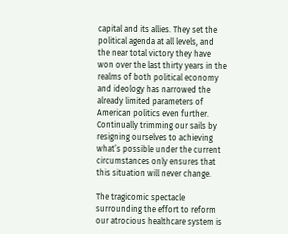capital and its allies. They set the political agenda at all levels, and the near total victory they have won over the last thirty years in the realms of both political economy and ideology has narrowed the already limited parameters of American politics even further. Continually trimming our sails by resigning ourselves to achieving what’s possible under the current circumstances only ensures that this situation will never change.

The tragicomic spectacle surrounding the effort to reform our atrocious healthcare system is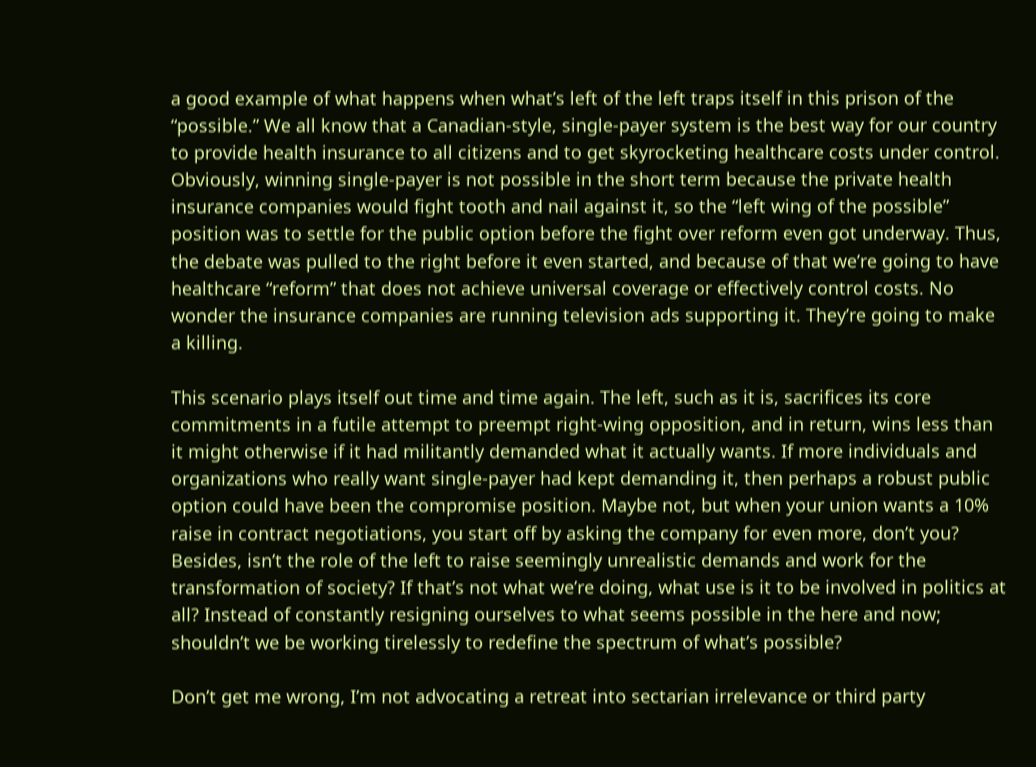a good example of what happens when what’s left of the left traps itself in this prison of the “possible.” We all know that a Canadian-style, single-payer system is the best way for our country to provide health insurance to all citizens and to get skyrocketing healthcare costs under control. Obviously, winning single-payer is not possible in the short term because the private health insurance companies would fight tooth and nail against it, so the “left wing of the possible” position was to settle for the public option before the fight over reform even got underway. Thus, the debate was pulled to the right before it even started, and because of that we’re going to have healthcare “reform” that does not achieve universal coverage or effectively control costs. No wonder the insurance companies are running television ads supporting it. They’re going to make a killing.

This scenario plays itself out time and time again. The left, such as it is, sacrifices its core commitments in a futile attempt to preempt right-wing opposition, and in return, wins less than it might otherwise if it had militantly demanded what it actually wants. If more individuals and organizations who really want single-payer had kept demanding it, then perhaps a robust public option could have been the compromise position. Maybe not, but when your union wants a 10% raise in contract negotiations, you start off by asking the company for even more, don’t you? Besides, isn’t the role of the left to raise seemingly unrealistic demands and work for the transformation of society? If that’s not what we’re doing, what use is it to be involved in politics at all? Instead of constantly resigning ourselves to what seems possible in the here and now; shouldn’t we be working tirelessly to redefine the spectrum of what’s possible?

Don’t get me wrong, I’m not advocating a retreat into sectarian irrelevance or third party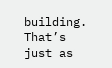building. That’s just as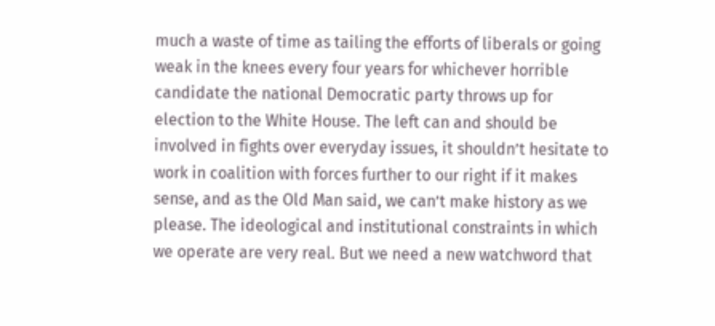much a waste of time as tailing the efforts of liberals or going weak in the knees every four years for whichever horrible candidate the national Democratic party throws up for election to the White House. The left can and should be involved in fights over everyday issues, it shouldn’t hesitate to work in coalition with forces further to our right if it makes sense, and as the Old Man said, we can’t make history as we please. The ideological and institutional constraints in which we operate are very real. But we need a new watchword that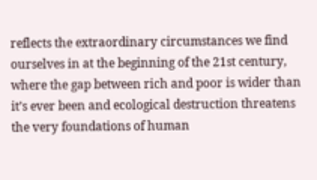reflects the extraordinary circumstances we find ourselves in at the beginning of the 21st century, where the gap between rich and poor is wider than it’s ever been and ecological destruction threatens the very foundations of human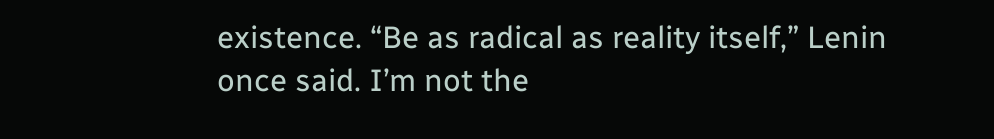existence. “Be as radical as reality itself,” Lenin once said. I’m not the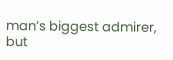man’s biggest admirer, but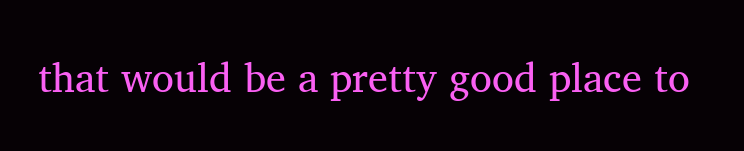that would be a pretty good place to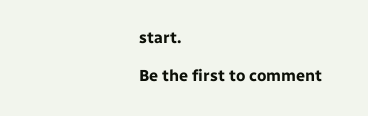start.

Be the first to comment